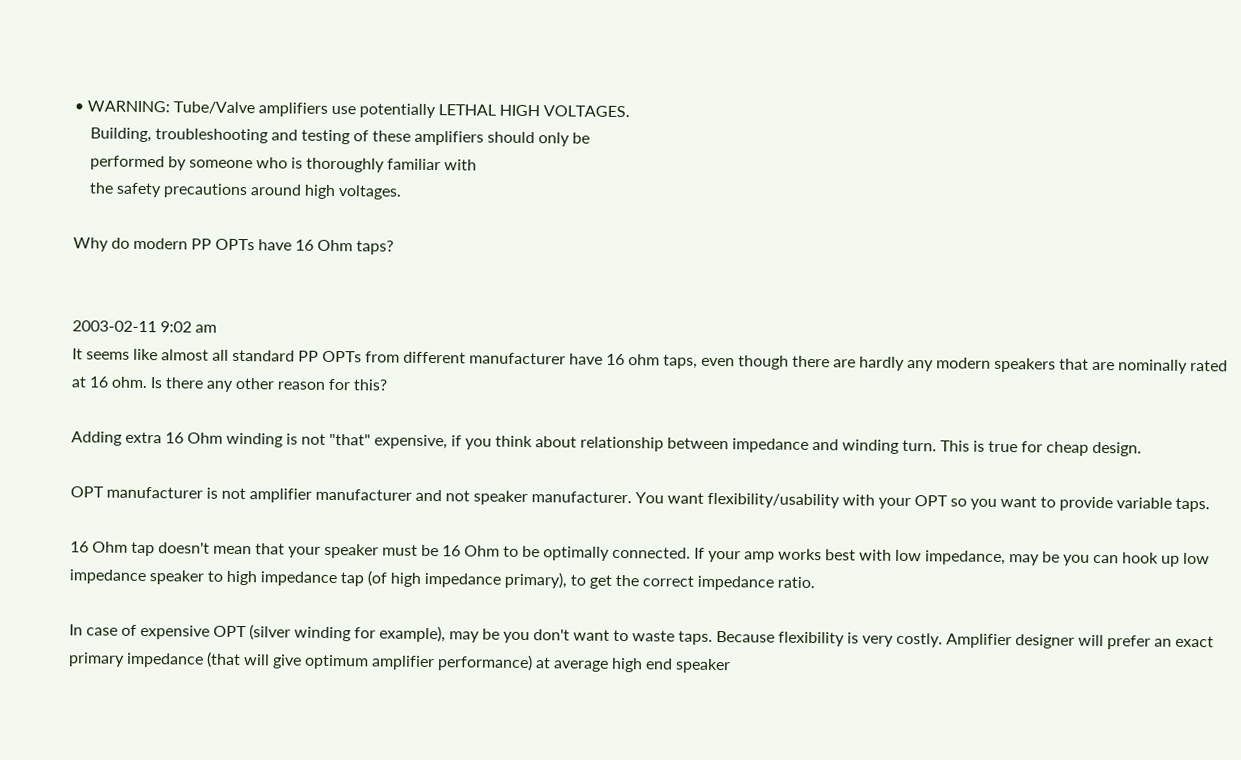• WARNING: Tube/Valve amplifiers use potentially LETHAL HIGH VOLTAGES.
    Building, troubleshooting and testing of these amplifiers should only be
    performed by someone who is thoroughly familiar with
    the safety precautions around high voltages.

Why do modern PP OPTs have 16 Ohm taps?


2003-02-11 9:02 am
It seems like almost all standard PP OPTs from different manufacturer have 16 ohm taps, even though there are hardly any modern speakers that are nominally rated at 16 ohm. Is there any other reason for this?

Adding extra 16 Ohm winding is not "that" expensive, if you think about relationship between impedance and winding turn. This is true for cheap design.

OPT manufacturer is not amplifier manufacturer and not speaker manufacturer. You want flexibility/usability with your OPT so you want to provide variable taps.

16 Ohm tap doesn't mean that your speaker must be 16 Ohm to be optimally connected. If your amp works best with low impedance, may be you can hook up low impedance speaker to high impedance tap (of high impedance primary), to get the correct impedance ratio.

In case of expensive OPT (silver winding for example), may be you don't want to waste taps. Because flexibility is very costly. Amplifier designer will prefer an exact primary impedance (that will give optimum amplifier performance) at average high end speaker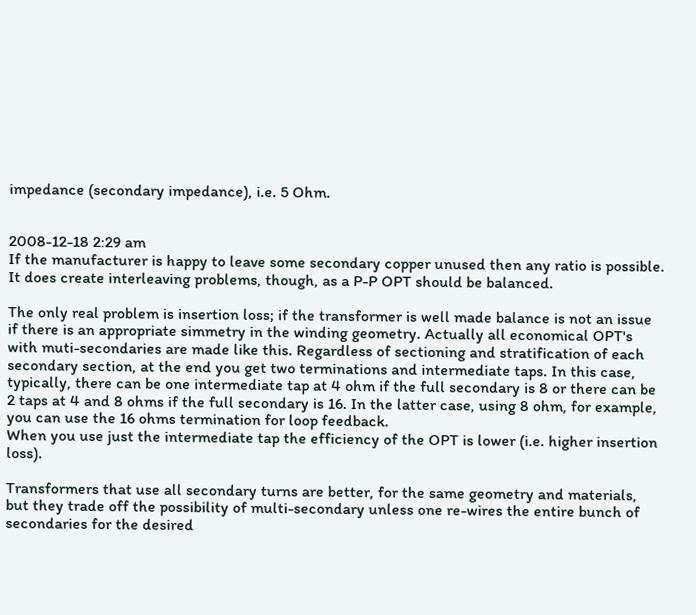impedance (secondary impedance), i.e. 5 Ohm.


2008-12-18 2:29 am
If the manufacturer is happy to leave some secondary copper unused then any ratio is possible. It does create interleaving problems, though, as a P-P OPT should be balanced.

The only real problem is insertion loss; if the transformer is well made balance is not an issue if there is an appropriate simmetry in the winding geometry. Actually all economical OPT's with muti-secondaries are made like this. Regardless of sectioning and stratification of each secondary section, at the end you get two terminations and intermediate taps. In this case, typically, there can be one intermediate tap at 4 ohm if the full secondary is 8 or there can be 2 taps at 4 and 8 ohms if the full secondary is 16. In the latter case, using 8 ohm, for example, you can use the 16 ohms termination for loop feedback.
When you use just the intermediate tap the efficiency of the OPT is lower (i.e. higher insertion loss).

Transformers that use all secondary turns are better, for the same geometry and materials, but they trade off the possibility of multi-secondary unless one re-wires the entire bunch of secondaries for the desired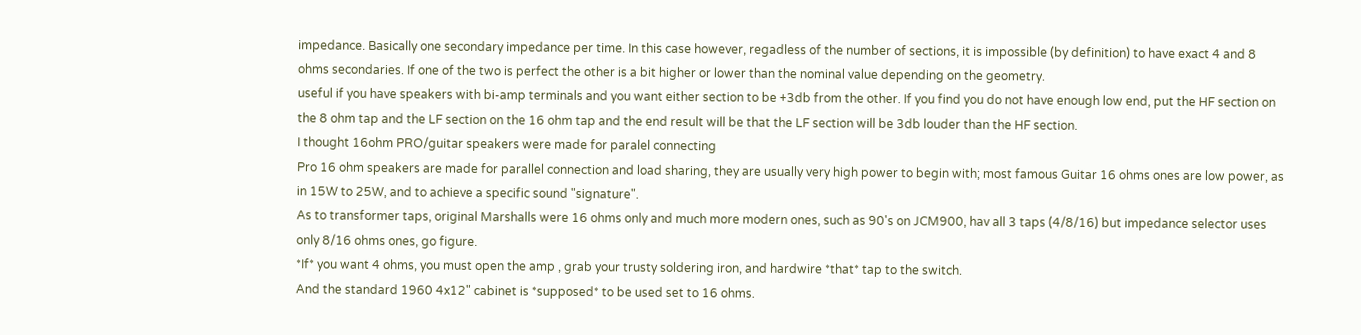impedance. Basically one secondary impedance per time. In this case however, regadless of the number of sections, it is impossible (by definition) to have exact 4 and 8 ohms secondaries. If one of the two is perfect the other is a bit higher or lower than the nominal value depending on the geometry.
useful if you have speakers with bi-amp terminals and you want either section to be +3db from the other. If you find you do not have enough low end, put the HF section on the 8 ohm tap and the LF section on the 16 ohm tap and the end result will be that the LF section will be 3db louder than the HF section.
I thought 16ohm PRO/guitar speakers were made for paralel connecting
Pro 16 ohm speakers are made for parallel connection and load sharing, they are usually very high power to begin with; most famous Guitar 16 ohms ones are low power, as in 15W to 25W, and to achieve a specific sound "signature".
As to transformer taps, original Marshalls were 16 ohms only and much more modern ones, such as 90's on JCM900, hav all 3 taps (4/8/16) but impedance selector uses only 8/16 ohms ones, go figure.
*If* you want 4 ohms, you must open the amp , grab your trusty soldering iron, and hardwire *that* tap to the switch.
And the standard 1960 4x12" cabinet is *supposed* to be used set to 16 ohms.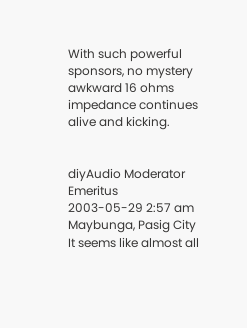With such powerful sponsors, no mystery awkward 16 ohms impedance continues alive and kicking.


diyAudio Moderator Emeritus
2003-05-29 2:57 am
Maybunga, Pasig City
It seems like almost all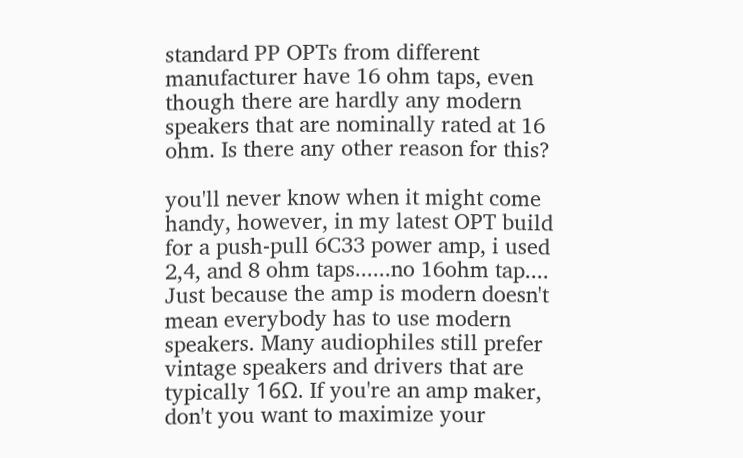standard PP OPTs from different manufacturer have 16 ohm taps, even though there are hardly any modern speakers that are nominally rated at 16 ohm. Is there any other reason for this?

you'll never know when it might come handy, however, in my latest OPT build for a push-pull 6C33 power amp, i used 2,4, and 8 ohm taps......no 16ohm tap....
Just because the amp is modern doesn't mean everybody has to use modern speakers. Many audiophiles still prefer vintage speakers and drivers that are typically 16Ω. If you're an amp maker, don't you want to maximize your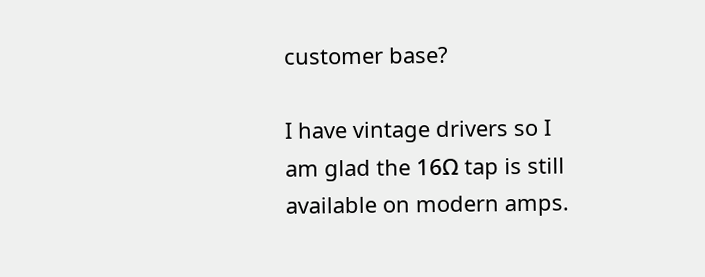customer base?

I have vintage drivers so I am glad the 16Ω tap is still available on modern amps.